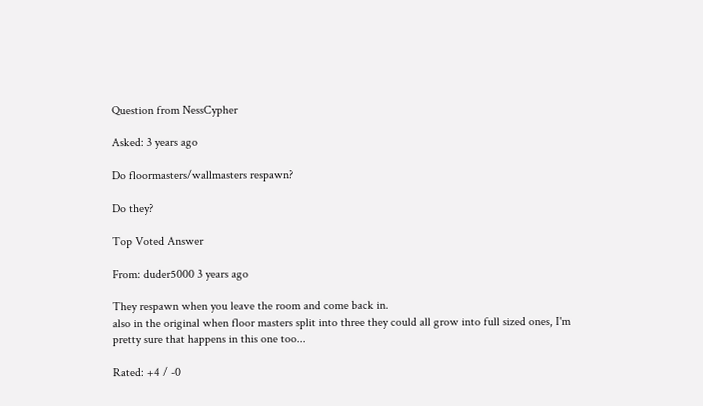Question from NessCypher

Asked: 3 years ago

Do floormasters/wallmasters respawn?

Do they?

Top Voted Answer

From: duder5000 3 years ago

They respawn when you leave the room and come back in.
also in the original when floor masters split into three they could all grow into full sized ones, I'm pretty sure that happens in this one too...

Rated: +4 / -0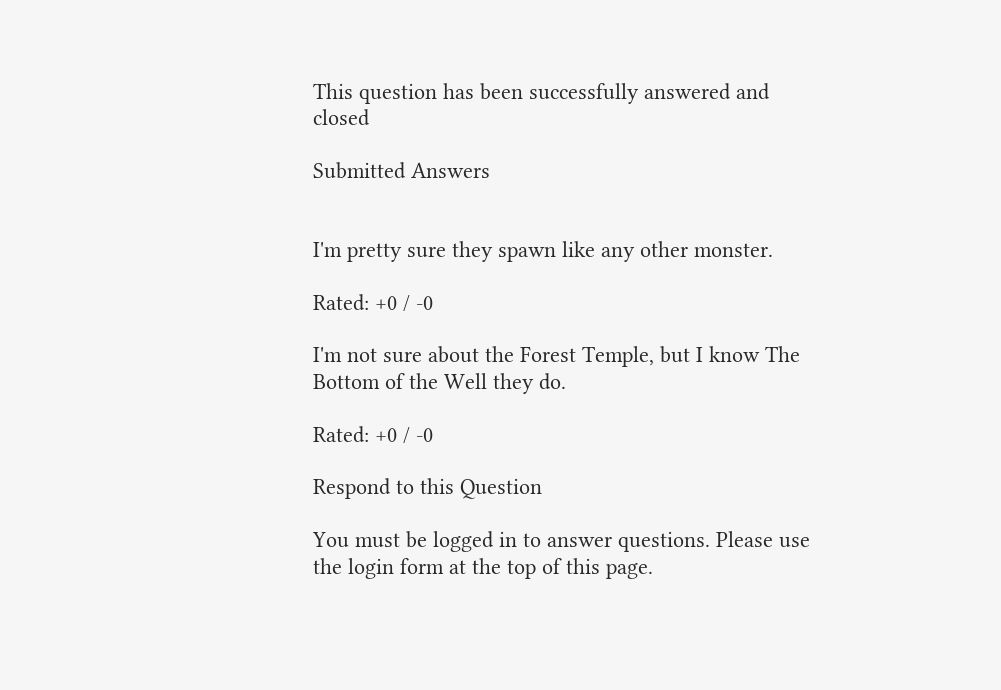This question has been successfully answered and closed

Submitted Answers


I'm pretty sure they spawn like any other monster.

Rated: +0 / -0

I'm not sure about the Forest Temple, but I know The Bottom of the Well they do.

Rated: +0 / -0

Respond to this Question

You must be logged in to answer questions. Please use the login form at the top of this page.